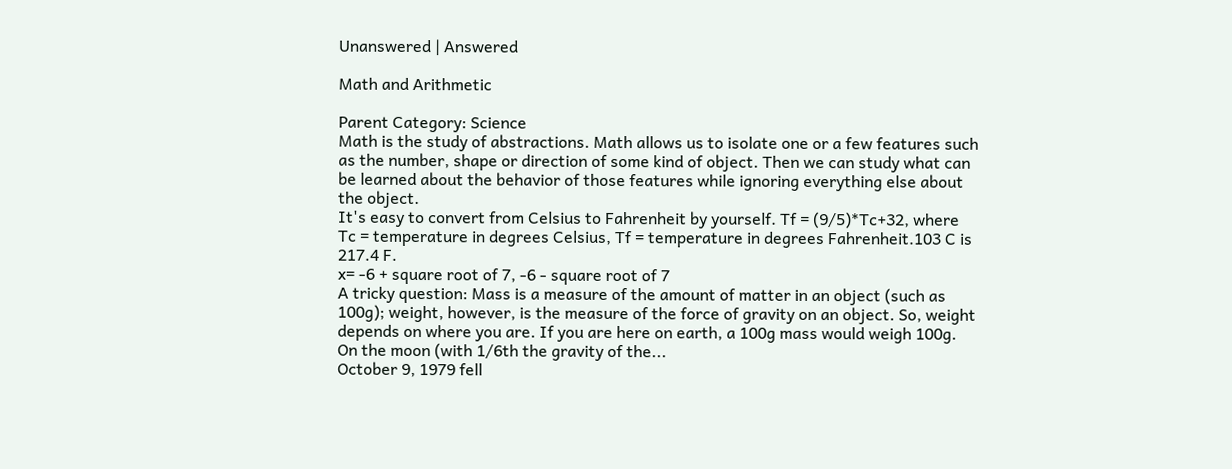Unanswered | Answered

Math and Arithmetic

Parent Category: Science
Math is the study of abstractions. Math allows us to isolate one or a few features such as the number, shape or direction of some kind of object. Then we can study what can be learned about the behavior of those features while ignoring everything else about the object.
It's easy to convert from Celsius to Fahrenheit by yourself. Tf = (9/5)*Tc+32, where Tc = temperature in degrees Celsius, Tf = temperature in degrees Fahrenheit.103 C is 217.4 F.
x= -6 + square root of 7, -6 - square root of 7
A tricky question: Mass is a measure of the amount of matter in an object (such as 100g); weight, however, is the measure of the force of gravity on an object. So, weight depends on where you are. If you are here on earth, a 100g mass would weigh 100g. On the moon (with 1/6th the gravity of the...
October 9, 1979 fell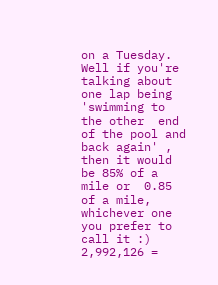on a Tuesday.
Well if you're talking about one lap being 'swimming to the other  end of the pool and back again' , then it would be 85% of a mile or  0.85 of a mile, whichever one you prefer to call it :)
2,992,126 =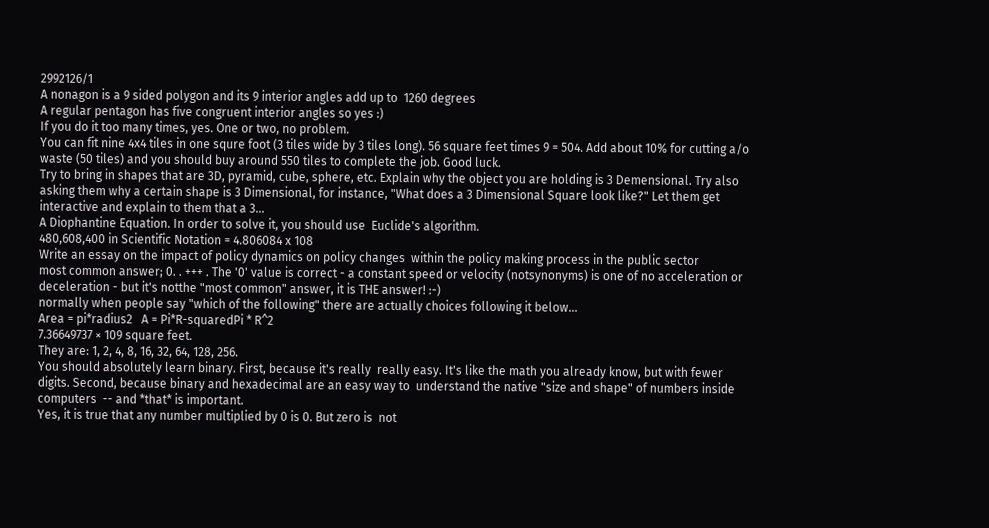2992126/1
A nonagon is a 9 sided polygon and its 9 interior angles add up to  1260 degrees
A regular pentagon has five congruent interior angles so yes :)
If you do it too many times, yes. One or two, no problem.
You can fit nine 4x4 tiles in one squre foot (3 tiles wide by 3 tiles long). 56 square feet times 9 = 504. Add about 10% for cutting a/o waste (50 tiles) and you should buy around 550 tiles to complete the job. Good luck.
Try to bring in shapes that are 3D, pyramid, cube, sphere, etc. Explain why the object you are holding is 3 Demensional. Try also asking them why a certain shape is 3 Dimensional, for instance, "What does a 3 Dimensional Square look like?" Let them get interactive and explain to them that a 3...
A Diophantine Equation. In order to solve it, you should use  Euclide's algorithm.
480,608,400 in Scientific Notation = 4.806084 x 108
Write an essay on the impact of policy dynamics on policy changes  within the policy making process in the public sector
most common answer; 0. . +++ . The '0' value is correct - a constant speed or velocity (notsynonyms) is one of no acceleration or deceleration - but it's notthe "most common" answer, it is THE answer! :-)
normally when people say "which of the following" there are actually choices following it below...
Area = pi*radius2   A = Pi*R-squaredPi * R^2
7.36649737 × 109 square feet.
They are: 1, 2, 4, 8, 16, 32, 64, 128, 256.
You should absolutely learn binary. First, because it's really  really easy. It's like the math you already know, but with fewer  digits. Second, because binary and hexadecimal are an easy way to  understand the native "size and shape" of numbers inside computers  -- and *that* is important.
Yes, it is true that any number multiplied by 0 is 0. But zero is  not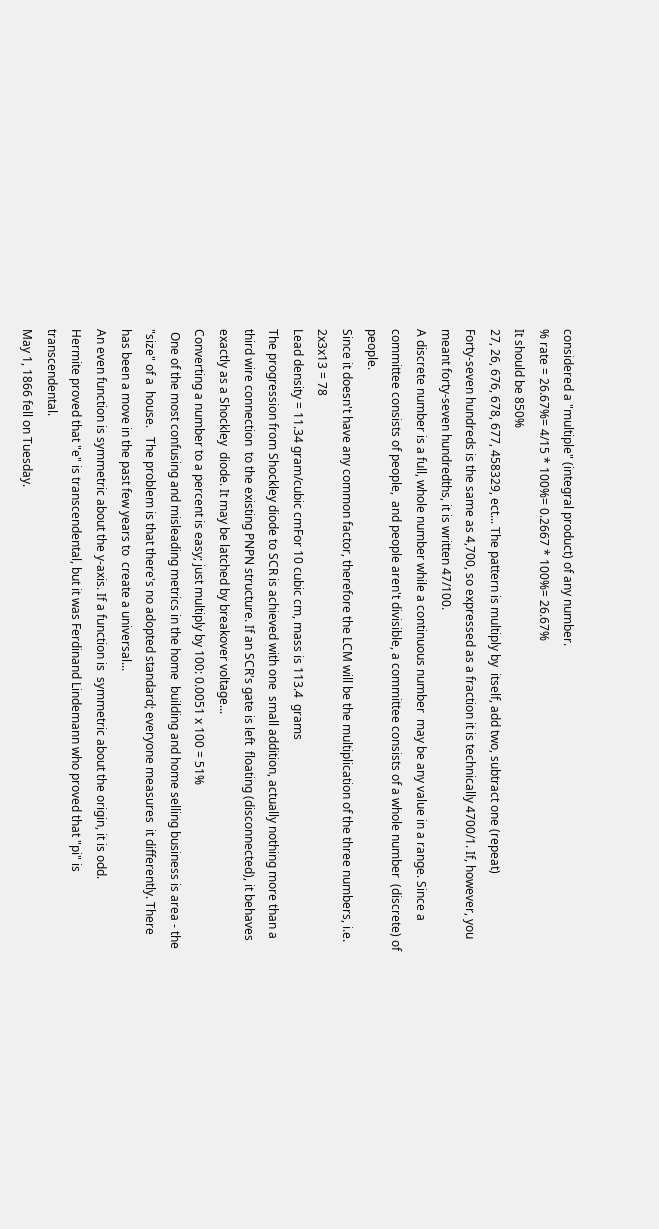considered a "multiple" (integral product) of any number.
% rate = 26.67%= 4/15 * 100%= 0.2667 * 100%= 26.67%
It should be 850%
27, 26, 676, 678, 677, 458329, ect... The pattern is multiply by  itself, add two, subtract one (repeat)
Forty-seven hundreds is the same as 4,700, so expressed as a fraction it is technically 4700/1. If, however, you meant forty-seven hundredths, it is written 47/100.
A discrete number is a full, whole number while a continuous number  may be any value in a range. Since a committee consists of people,  and people aren't divisible, a committee consists of a whole number  (discrete) of people.
Since it doesn't have any common factor, therefore the LCM will be the multiplication of the three numbers, i.e. 2x3x13 = 78
Lead density = 11.34 gram/cubic cmFor 10 cubic cm, mass is 113.4  grams
The progression from Shockley diode to SCR is achieved with one  small addition, actually nothing more than a third wire connection  to the existing PNPN structure. If an SCR's gate is left  floating (disconnected), it behaves exactly as a Shockley  diode. It may be latched by breakover voltage...
Converting a number to a percent is easy; just multiply by 100: 0.0051 x 100 = 51%
 One of the most confusing and misleading metrics in the home  building and home selling business is area - the "size" of a  house.   The problem is that there's no adopted standard; everyone measures  it differently. There has been a move in the past few years to  create a universal...
An even function is symmetric about the y-axis. If a function is  symmetric about the origin, it is odd.
Hermite proved that "e" is transcendental, but it was Ferdinand Lindemann who proved that "pi" is transcendental.
May 1, 1866 fell on Tuesday.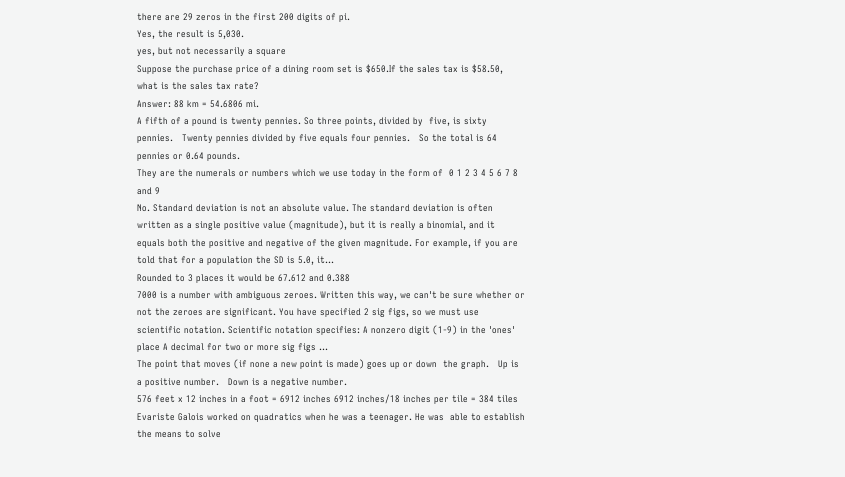there are 29 zeros in the first 200 digits of pi.
Yes, the result is 5,030.
yes, but not necessarily a square
Suppose the purchase price of a dining room set is $650.If the sales tax is $58.50, what is the sales tax rate?
Answer: 88 km = 54.6806 mi.
A fifth of a pound is twenty pennies. So three points, divided by  five, is sixty pennies.   Twenty pennies divided by five equals four pennies.   So the total is 64 pennies or 0.64 pounds.
They are the numerals or numbers which we use today in the form of  0 1 2 3 4 5 6 7 8 and 9
No. Standard deviation is not an absolute value. The standard deviation is often written as a single positive value (magnitude), but it is really a binomial, and it equals both the positive and negative of the given magnitude. For example, if you are told that for a population the SD is 5.0, it...
Rounded to 3 places it would be 67.612 and 0.388
7000 is a number with ambiguous zeroes. Written this way, we can't be sure whether or not the zeroes are significant. You have specified 2 sig figs, so we must use scientific notation. Scientific notation specifies: A nonzero digit (1-9) in the 'ones' place A decimal for two or more sig figs ...
The point that moves (if none a new point is made) goes up or down  the graph.   Up is a positive number.   Down is a negative number.
576 feet x 12 inches in a foot = 6912 inches 6912 inches/18 inches per tile = 384 tiles
Evariste Galois worked on quadratics when he was a teenager. He was  able to establish the means to solve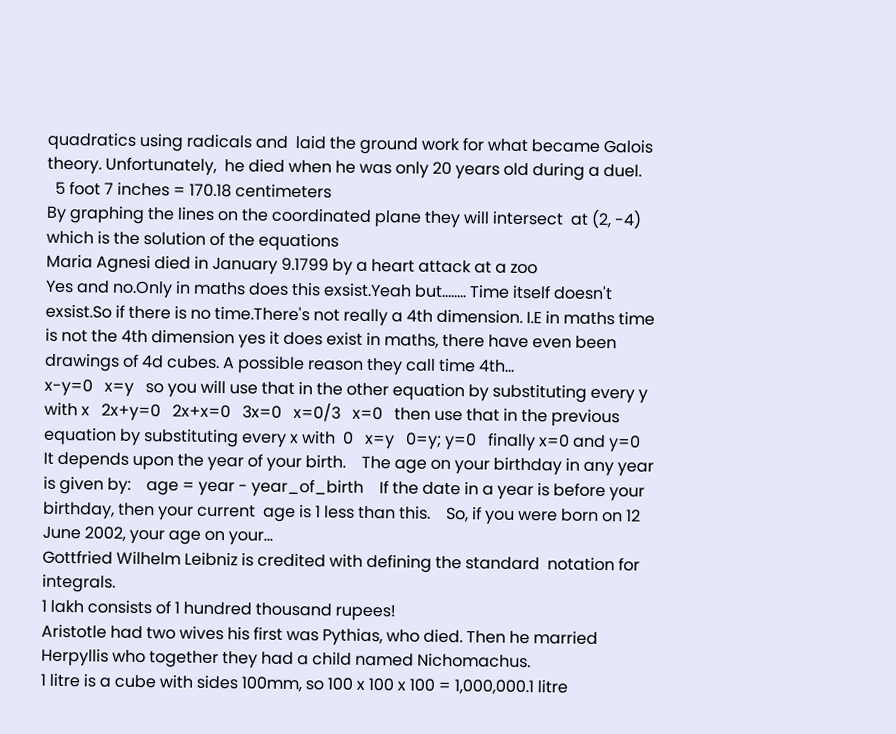quadratics using radicals and  laid the ground work for what became Galois theory. Unfortunately,  he died when he was only 20 years old during a duel.
  5 foot 7 inches = 170.18 centimeters
By graphing the lines on the coordinated plane they will intersect  at (2, -4) which is the solution of the equations
Maria Agnesi died in January 9.1799 by a heart attack at a zoo
Yes and no.Only in maths does this exsist.Yeah but........ Time itself doesn't exsist.So if there is no time.There's not really a 4th dimension. I.E in maths time is not the 4th dimension yes it does exist in maths, there have even been drawings of 4d cubes. A possible reason they call time 4th...
x-y=0   x=y   so you will use that in the other equation by substituting every y  with x   2x+y=0   2x+x=0   3x=0   x=0/3   x=0   then use that in the previous equation by substituting every x with  0   x=y   0=y; y=0   finally x=0 and y=0
It depends upon the year of your birth.    The age on your birthday in any year is given by:    age = year - year_of_birth    If the date in a year is before your birthday, then your current  age is 1 less than this.    So, if you were born on 12 June 2002, your age on your...
Gottfried Wilhelm Leibniz is credited with defining the standard  notation for integrals.
1 lakh consists of 1 hundred thousand rupees!
Aristotle had two wives his first was Pythias, who died. Then he married Herpyllis who together they had a child named Nichomachus.
1 litre is a cube with sides 100mm, so 100 x 100 x 100 = 1,000,000.1 litre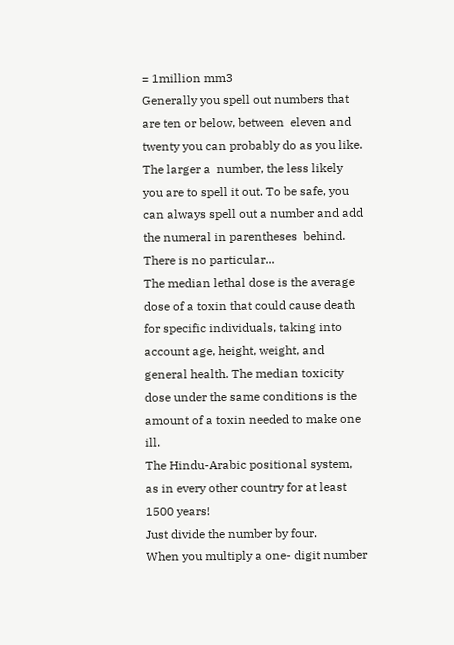= 1million mm3
Generally you spell out numbers that are ten or below, between  eleven and twenty you can probably do as you like. The larger a  number, the less likely you are to spell it out. To be safe, you  can always spell out a number and add the numeral in parentheses  behind.   There is no particular...
The median lethal dose is the average dose of a toxin that could cause death for specific individuals, taking into account age, height, weight, and general health. The median toxicity dose under the same conditions is the amount of a toxin needed to make one ill.
The Hindu-Arabic positional system, as in every other country for at least 1500 years!
Just divide the number by four.
When you multiply a one- digit number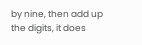by nine, then add up the digits, it does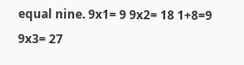equal nine. 9x1= 9 9x2= 18 1+8=9 9x3= 27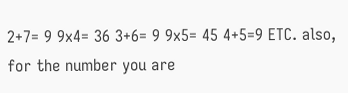2+7= 9 9x4= 36 3+6= 9 9x5= 45 4+5=9 ETC. also, for the number you are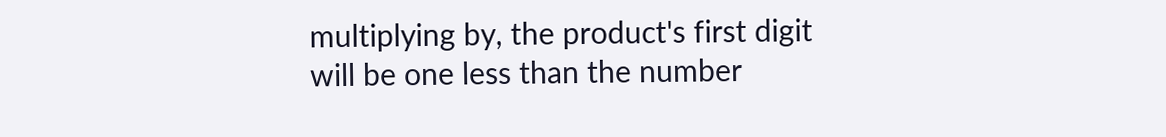multiplying by, the product's first digit will be one less than the number